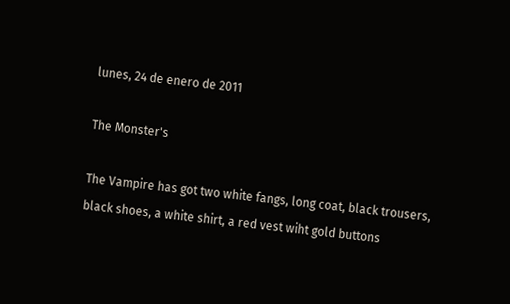lunes, 24 de enero de 2011

The Monster's

The Vampire has got two white fangs, long coat, black trousers, black shoes, a white shirt, a red vest wiht gold buttons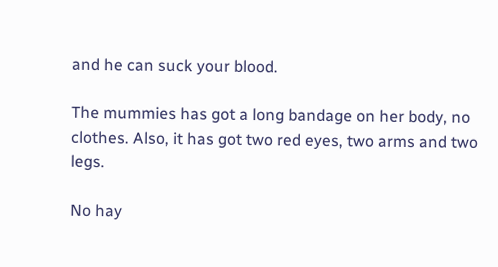and he can suck your blood.

The mummies has got a long bandage on her body, no clothes. Also, it has got two red eyes, two arms and two legs.

No hay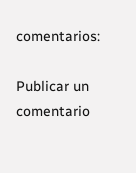comentarios:

Publicar un comentario